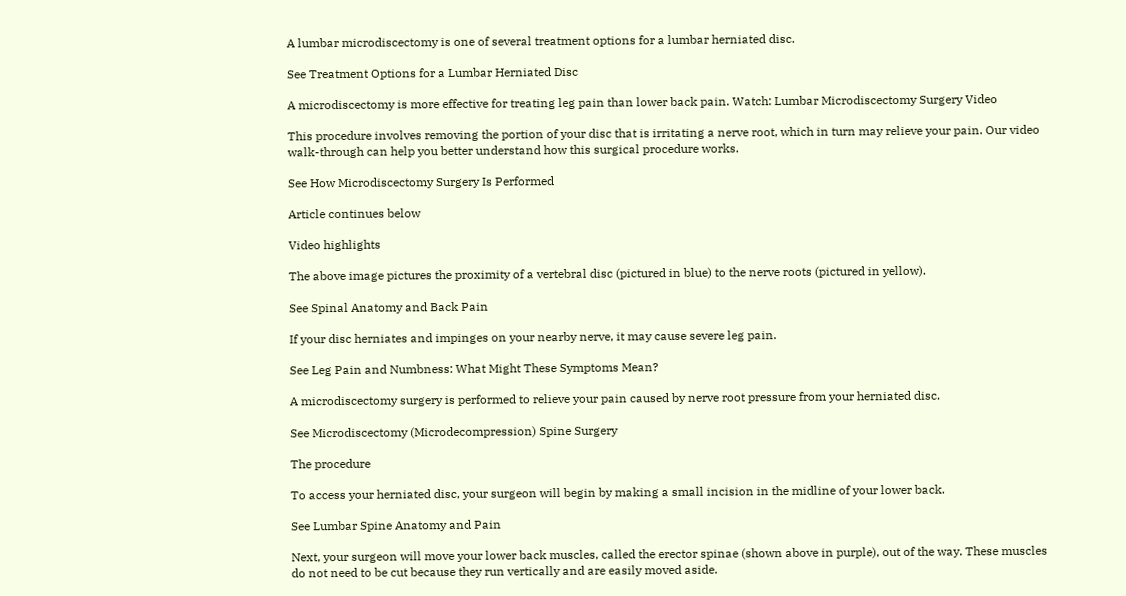A lumbar microdiscectomy is one of several treatment options for a lumbar herniated disc.

See Treatment Options for a Lumbar Herniated Disc

A microdiscectomy is more effective for treating leg pain than lower back pain. Watch: Lumbar Microdiscectomy Surgery Video

This procedure involves removing the portion of your disc that is irritating a nerve root, which in turn may relieve your pain. Our video walk-through can help you better understand how this surgical procedure works.

See How Microdiscectomy Surgery Is Performed

Article continues below

Video highlights

The above image pictures the proximity of a vertebral disc (pictured in blue) to the nerve roots (pictured in yellow).

See Spinal Anatomy and Back Pain

If your disc herniates and impinges on your nearby nerve, it may cause severe leg pain.

See Leg Pain and Numbness: What Might These Symptoms Mean?

A microdiscectomy surgery is performed to relieve your pain caused by nerve root pressure from your herniated disc.

See Microdiscectomy (Microdecompression) Spine Surgery

The procedure

To access your herniated disc, your surgeon will begin by making a small incision in the midline of your lower back.

See Lumbar Spine Anatomy and Pain

Next, your surgeon will move your lower back muscles, called the erector spinae (shown above in purple), out of the way. These muscles do not need to be cut because they run vertically and are easily moved aside.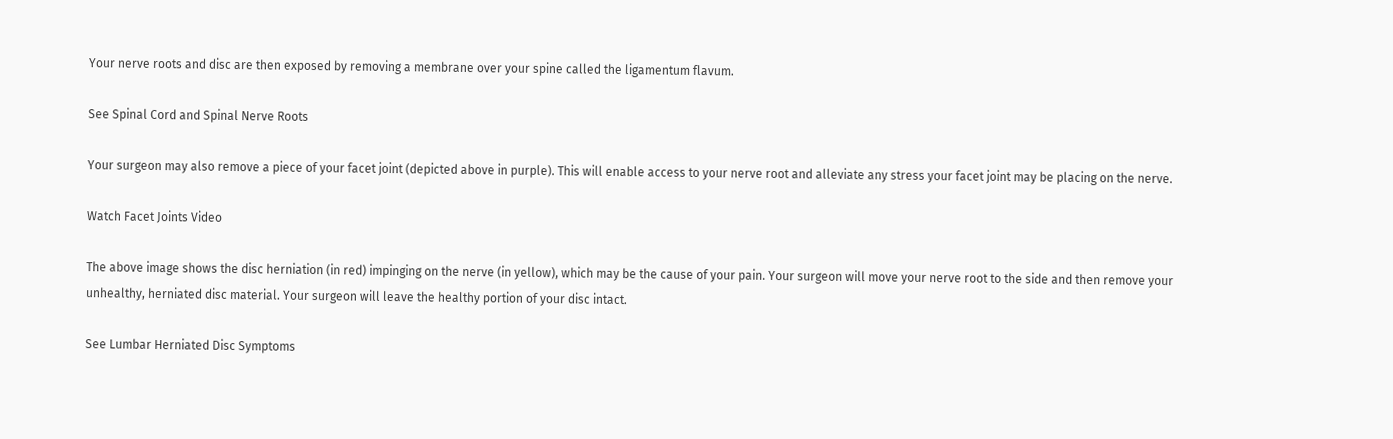Your nerve roots and disc are then exposed by removing a membrane over your spine called the ligamentum flavum.

See Spinal Cord and Spinal Nerve Roots

Your surgeon may also remove a piece of your facet joint (depicted above in purple). This will enable access to your nerve root and alleviate any stress your facet joint may be placing on the nerve.

Watch Facet Joints Video

The above image shows the disc herniation (in red) impinging on the nerve (in yellow), which may be the cause of your pain. Your surgeon will move your nerve root to the side and then remove your unhealthy, herniated disc material. Your surgeon will leave the healthy portion of your disc intact.

See Lumbar Herniated Disc Symptoms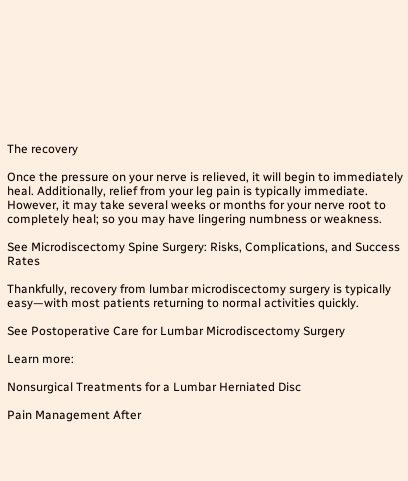The recovery

Once the pressure on your nerve is relieved, it will begin to immediately heal. Additionally, relief from your leg pain is typically immediate. However, it may take several weeks or months for your nerve root to completely heal; so you may have lingering numbness or weakness.

See Microdiscectomy Spine Surgery: Risks, Complications, and Success Rates

Thankfully, recovery from lumbar microdiscectomy surgery is typically easy—with most patients returning to normal activities quickly.

See Postoperative Care for Lumbar Microdiscectomy Surgery

Learn more:

Nonsurgical Treatments for a Lumbar Herniated Disc

Pain Management After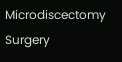Microdiscectomy Surgery